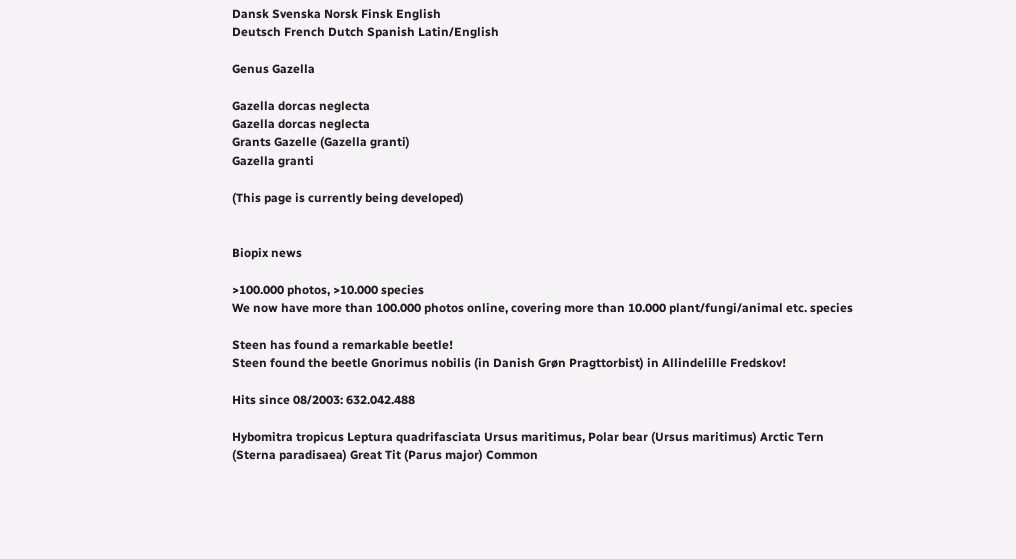Dansk Svenska Norsk Finsk English
Deutsch French Dutch Spanish Latin/English

Genus Gazella

Gazella dorcas neglecta
Gazella dorcas neglecta
Grants Gazelle (Gazella granti)
Gazella granti

(This page is currently being developed)


Biopix news

>100.000 photos, >10.000 species
We now have more than 100.000 photos online, covering more than 10.000 plant/fungi/animal etc. species

Steen has found a remarkable beetle!
Steen found the beetle Gnorimus nobilis (in Danish Grøn Pragttorbist) in Allindelille Fredskov!

Hits since 08/2003: 632.042.488

Hybomitra tropicus Leptura quadrifasciata Ursus maritimus, Polar bear (Ursus maritimus) Arctic Tern (Sterna paradisaea) Great Tit (Parus major) Common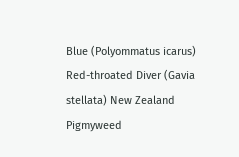Blue (Polyommatus icarus) Red-throated Diver (Gavia stellata) New Zealand Pigmyweed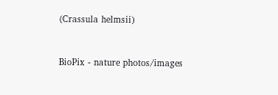(Crassula helmsii)


BioPix - nature photos/images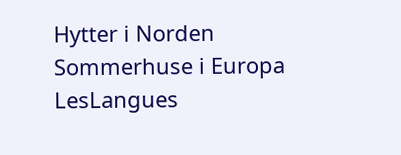Hytter i Norden Sommerhuse i Europa LesLangues